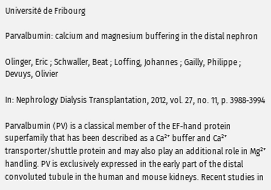Université de Fribourg

Parvalbumin: calcium and magnesium buffering in the distal nephron

Olinger, Eric ; Schwaller, Beat ; Loffing, Johannes ; Gailly, Philippe ; Devuys, Olivier

In: Nephrology Dialysis Transplantation, 2012, vol. 27, no. 11, p. 3988-3994

Parvalbumin (PV) is a classical member of the EF-hand protein superfamily that has been described as a Ca²⁺ buffer and Ca²⁺ transporter/shuttle protein and may also play an additional role in Mg²⁺ handling. PV is exclusively expressed in the early part of the distal convoluted tubule in the human and mouse kidneys. Recent studies in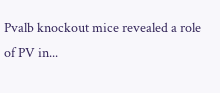Pvalb knockout mice revealed a role of PV in...